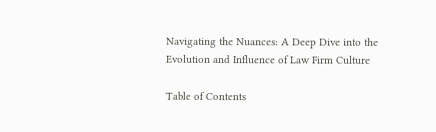Navigating the Nuances: A Deep Dive into the Evolution and Influence of Law Firm Culture

Table of Contents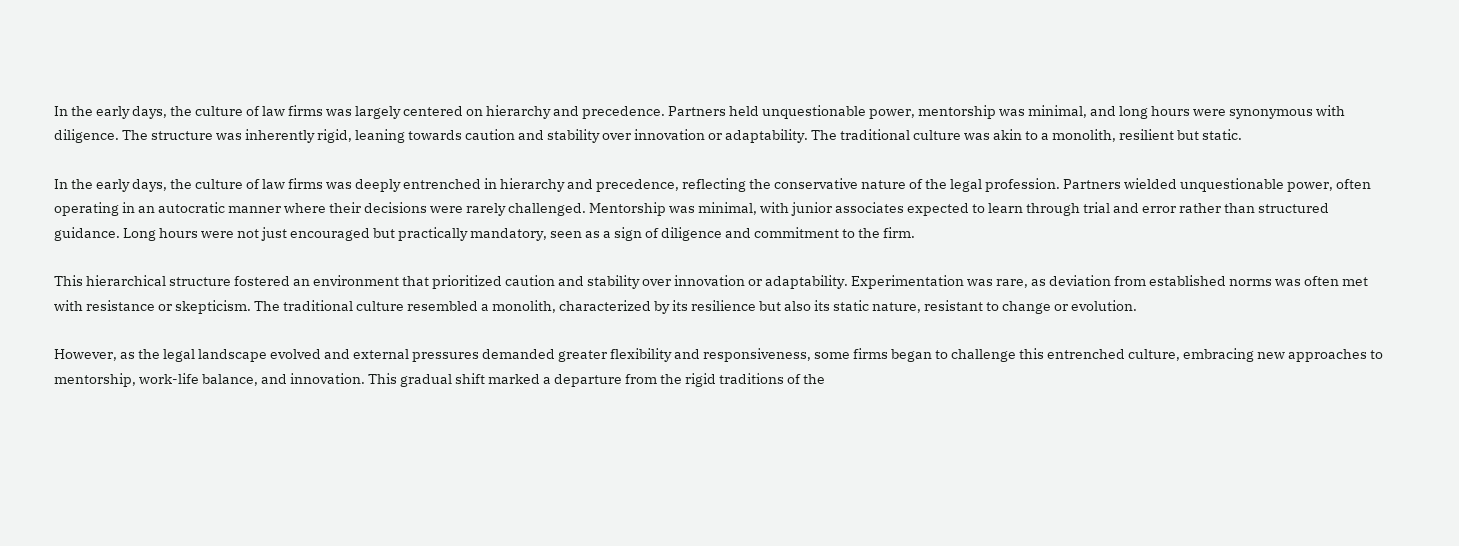In the early days, the culture of law firms was largely centered on hierarchy and precedence. Partners held unquestionable power, mentorship was minimal, and long hours were synonymous with diligence. The structure was inherently rigid, leaning towards caution and stability over innovation or adaptability. The traditional culture was akin to a monolith, resilient but static.

In the early days, the culture of law firms was deeply entrenched in hierarchy and precedence, reflecting the conservative nature of the legal profession. Partners wielded unquestionable power, often operating in an autocratic manner where their decisions were rarely challenged. Mentorship was minimal, with junior associates expected to learn through trial and error rather than structured guidance. Long hours were not just encouraged but practically mandatory, seen as a sign of diligence and commitment to the firm.

This hierarchical structure fostered an environment that prioritized caution and stability over innovation or adaptability. Experimentation was rare, as deviation from established norms was often met with resistance or skepticism. The traditional culture resembled a monolith, characterized by its resilience but also its static nature, resistant to change or evolution.

However, as the legal landscape evolved and external pressures demanded greater flexibility and responsiveness, some firms began to challenge this entrenched culture, embracing new approaches to mentorship, work-life balance, and innovation. This gradual shift marked a departure from the rigid traditions of the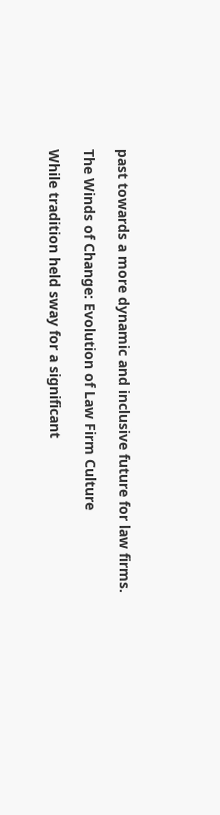past towards a more dynamic and inclusive future for law firms.

The Winds of Change: Evolution of Law Firm Culture

While tradition held sway for a significant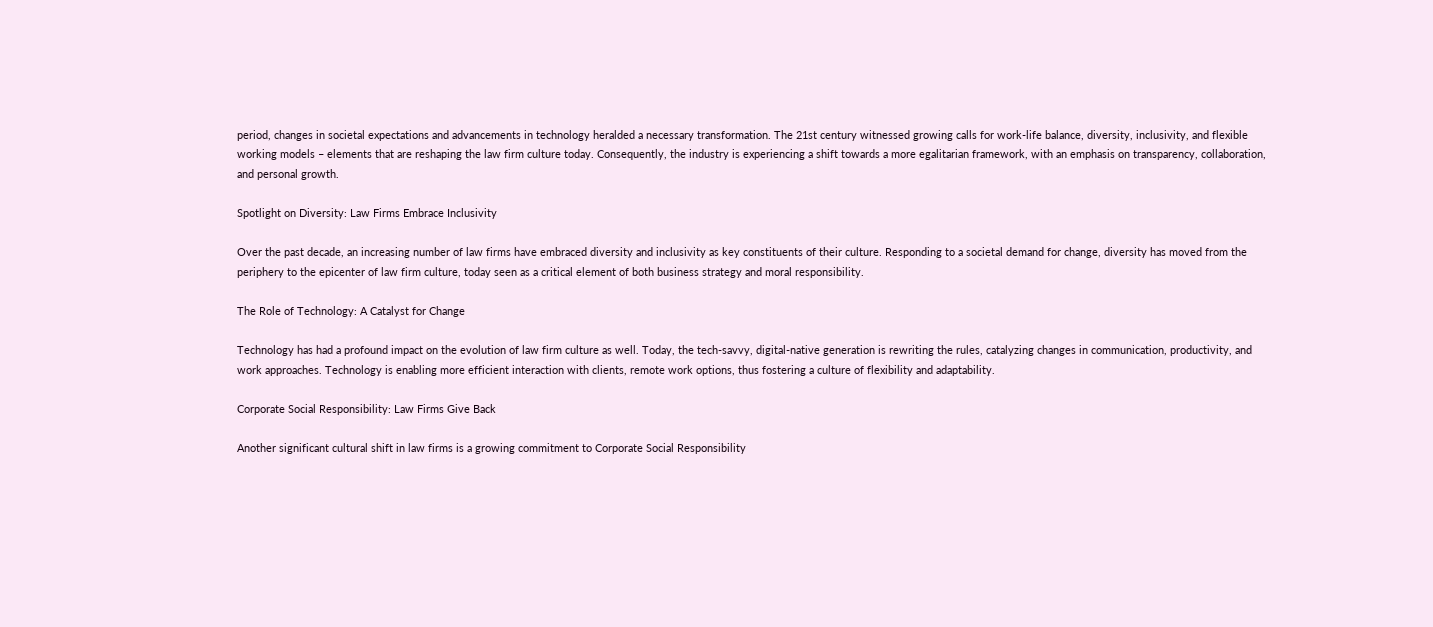period, changes in societal expectations and advancements in technology heralded a necessary transformation. The 21st century witnessed growing calls for work-life balance, diversity, inclusivity, and flexible working models – elements that are reshaping the law firm culture today. Consequently, the industry is experiencing a shift towards a more egalitarian framework, with an emphasis on transparency, collaboration, and personal growth.

Spotlight on Diversity: Law Firms Embrace Inclusivity

Over the past decade, an increasing number of law firms have embraced diversity and inclusivity as key constituents of their culture. Responding to a societal demand for change, diversity has moved from the periphery to the epicenter of law firm culture, today seen as a critical element of both business strategy and moral responsibility.

The Role of Technology: A Catalyst for Change

Technology has had a profound impact on the evolution of law firm culture as well. Today, the tech-savvy, digital-native generation is rewriting the rules, catalyzing changes in communication, productivity, and work approaches. Technology is enabling more efficient interaction with clients, remote work options, thus fostering a culture of flexibility and adaptability.

Corporate Social Responsibility: Law Firms Give Back

Another significant cultural shift in law firms is a growing commitment to Corporate Social Responsibility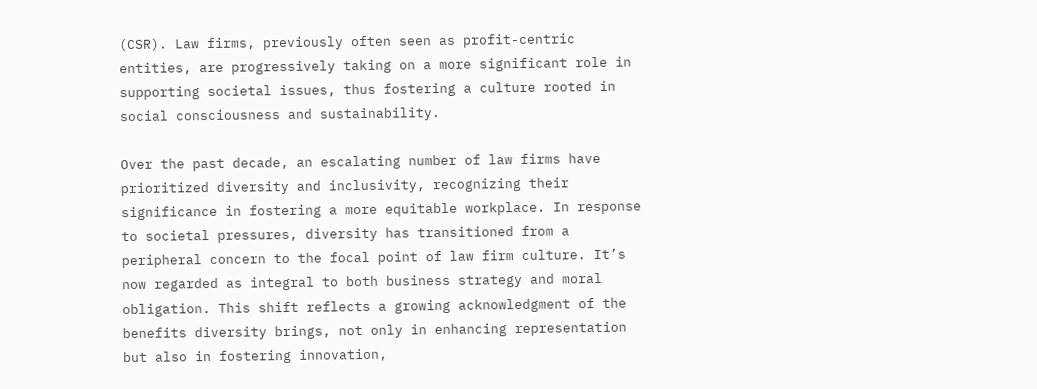(CSR). Law firms, previously often seen as profit-centric entities, are progressively taking on a more significant role in supporting societal issues, thus fostering a culture rooted in social consciousness and sustainability.

Over the past decade, an escalating number of law firms have prioritized diversity and inclusivity, recognizing their significance in fostering a more equitable workplace. In response to societal pressures, diversity has transitioned from a peripheral concern to the focal point of law firm culture. It’s now regarded as integral to both business strategy and moral obligation. This shift reflects a growing acknowledgment of the benefits diversity brings, not only in enhancing representation but also in fostering innovation,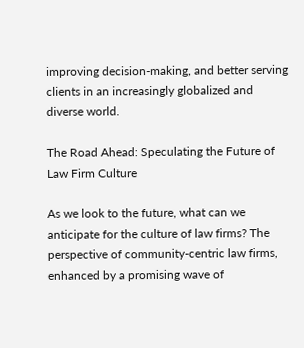improving decision-making, and better serving clients in an increasingly globalized and diverse world.

The Road Ahead: Speculating the Future of Law Firm Culture

As we look to the future, what can we anticipate for the culture of law firms? The perspective of community-centric law firms, enhanced by a promising wave of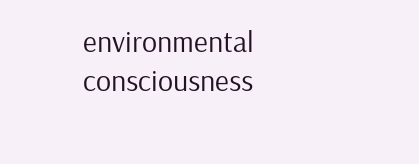environmental consciousness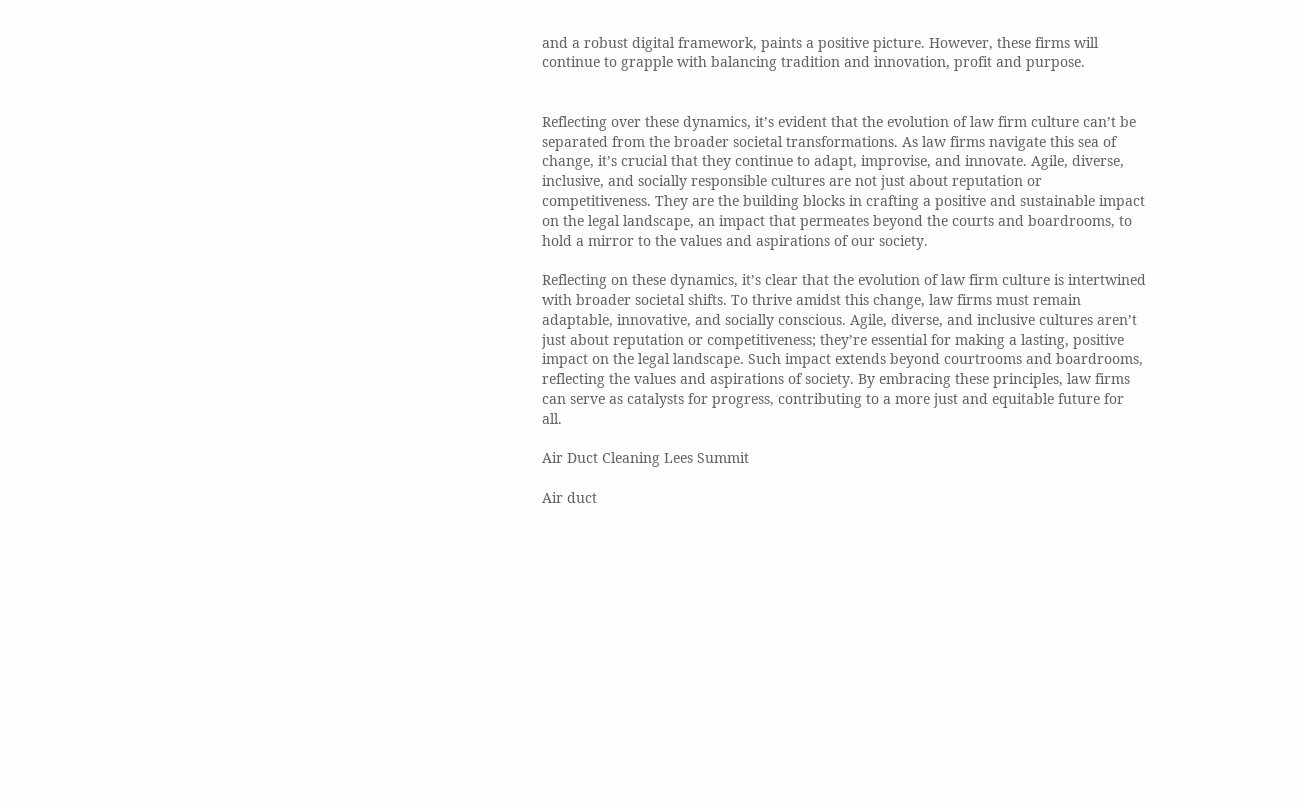and a robust digital framework, paints a positive picture. However, these firms will continue to grapple with balancing tradition and innovation, profit and purpose.


Reflecting over these dynamics, it’s evident that the evolution of law firm culture can’t be separated from the broader societal transformations. As law firms navigate this sea of change, it’s crucial that they continue to adapt, improvise, and innovate. Agile, diverse, inclusive, and socially responsible cultures are not just about reputation or competitiveness. They are the building blocks in crafting a positive and sustainable impact on the legal landscape, an impact that permeates beyond the courts and boardrooms, to hold a mirror to the values and aspirations of our society.

Reflecting on these dynamics, it’s clear that the evolution of law firm culture is intertwined with broader societal shifts. To thrive amidst this change, law firms must remain adaptable, innovative, and socially conscious. Agile, diverse, and inclusive cultures aren’t just about reputation or competitiveness; they’re essential for making a lasting, positive impact on the legal landscape. Such impact extends beyond courtrooms and boardrooms, reflecting the values and aspirations of society. By embracing these principles, law firms can serve as catalysts for progress, contributing to a more just and equitable future for all.

Air Duct Cleaning Lees Summit

Air duct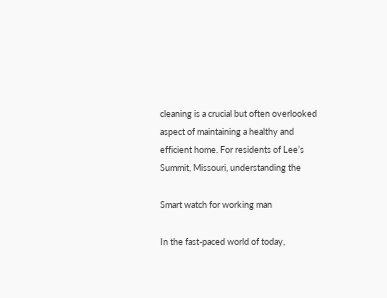cleaning is a crucial but often overlooked aspect of maintaining a healthy and efficient home. For residents of Lee’s Summit, Missouri, understanding the

Smart watch for working man

In the fast-paced world of today,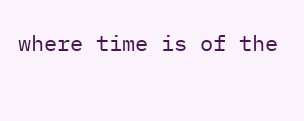where time is of the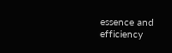essence and efficiency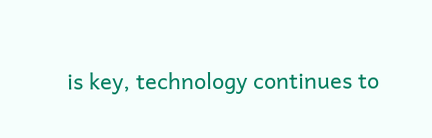is key, technology continues to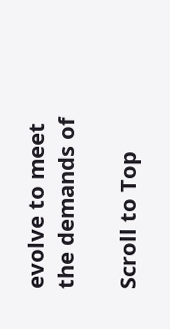evolve to meet the demands of

Scroll to Top